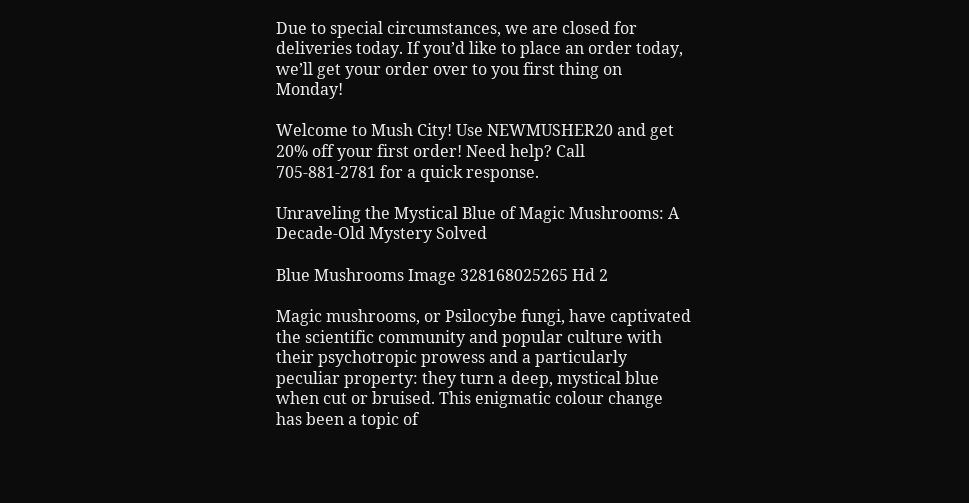Due to special circumstances, we are closed for deliveries today. If you’d like to place an order today, we’ll get your order over to you first thing on Monday!

Welcome to Mush City! Use NEWMUSHER20 and get 20% off your first order! Need help? Call  705-881-2781 for a quick response.

Unraveling the Mystical Blue of Magic Mushrooms: A Decade-Old Mystery Solved

Blue Mushrooms Image 328168025265 Hd 2

Magic mushrooms, or Psilocybe fungi, have captivated the scientific community and popular culture with their psychotropic prowess and a particularly peculiar property: they turn a deep, mystical blue when cut or bruised. This enigmatic colour change has been a topic of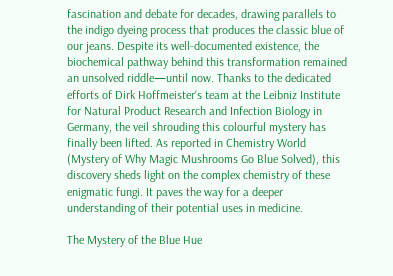fascination and debate for decades, drawing parallels to the indigo dyeing process that produces the classic blue of our jeans. Despite its well-documented existence, the biochemical pathway behind this transformation remained an unsolved riddle—until now. Thanks to the dedicated efforts of Dirk Hoffmeister‘s team at the Leibniz Institute for Natural Product Research and Infection Biology in Germany, the veil shrouding this colourful mystery has finally been lifted. As reported in Chemistry World (Mystery of Why Magic Mushrooms Go Blue Solved), this discovery sheds light on the complex chemistry of these enigmatic fungi. It paves the way for a deeper understanding of their potential uses in medicine.

The Mystery of the Blue Hue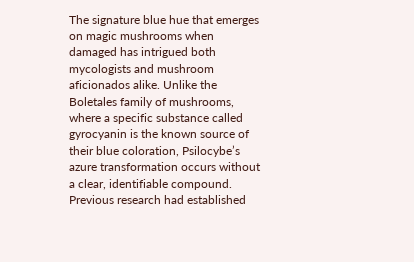The signature blue hue that emerges on magic mushrooms when damaged has intrigued both mycologists and mushroom aficionados alike. Unlike the Boletales family of mushrooms, where a specific substance called gyrocyanin is the known source of their blue coloration, Psilocybe’s azure transformation occurs without a clear, identifiable compound. Previous research had established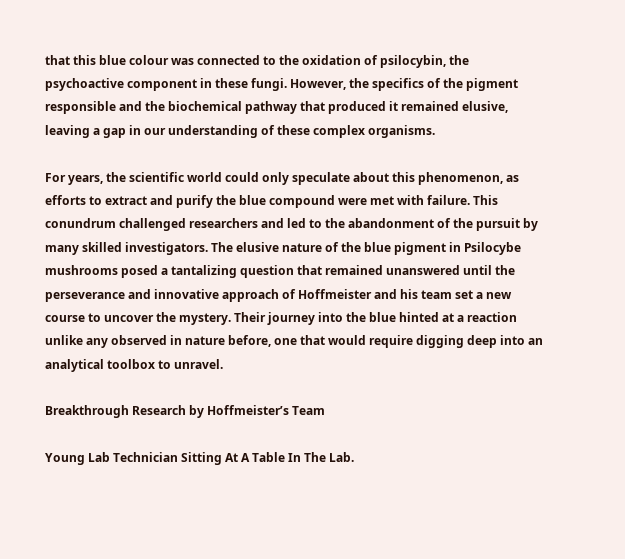that this blue colour was connected to the oxidation of psilocybin, the psychoactive component in these fungi. However, the specifics of the pigment responsible and the biochemical pathway that produced it remained elusive, leaving a gap in our understanding of these complex organisms.

For years, the scientific world could only speculate about this phenomenon, as efforts to extract and purify the blue compound were met with failure. This conundrum challenged researchers and led to the abandonment of the pursuit by many skilled investigators. The elusive nature of the blue pigment in Psilocybe mushrooms posed a tantalizing question that remained unanswered until the perseverance and innovative approach of Hoffmeister and his team set a new course to uncover the mystery. Their journey into the blue hinted at a reaction unlike any observed in nature before, one that would require digging deep into an analytical toolbox to unravel.

Breakthrough Research by Hoffmeister’s Team

Young Lab Technician Sitting At A Table In The Lab.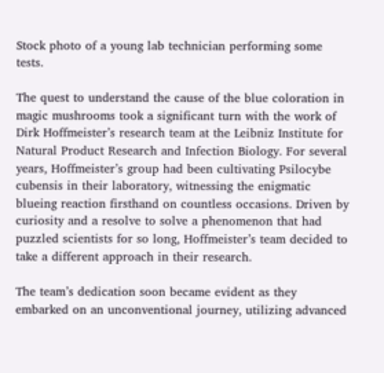Stock photo of a young lab technician performing some tests.

The quest to understand the cause of the blue coloration in magic mushrooms took a significant turn with the work of Dirk Hoffmeister’s research team at the Leibniz Institute for Natural Product Research and Infection Biology. For several years, Hoffmeister’s group had been cultivating Psilocybe cubensis in their laboratory, witnessing the enigmatic blueing reaction firsthand on countless occasions. Driven by curiosity and a resolve to solve a phenomenon that had puzzled scientists for so long, Hoffmeister’s team decided to take a different approach in their research.

The team’s dedication soon became evident as they embarked on an unconventional journey, utilizing advanced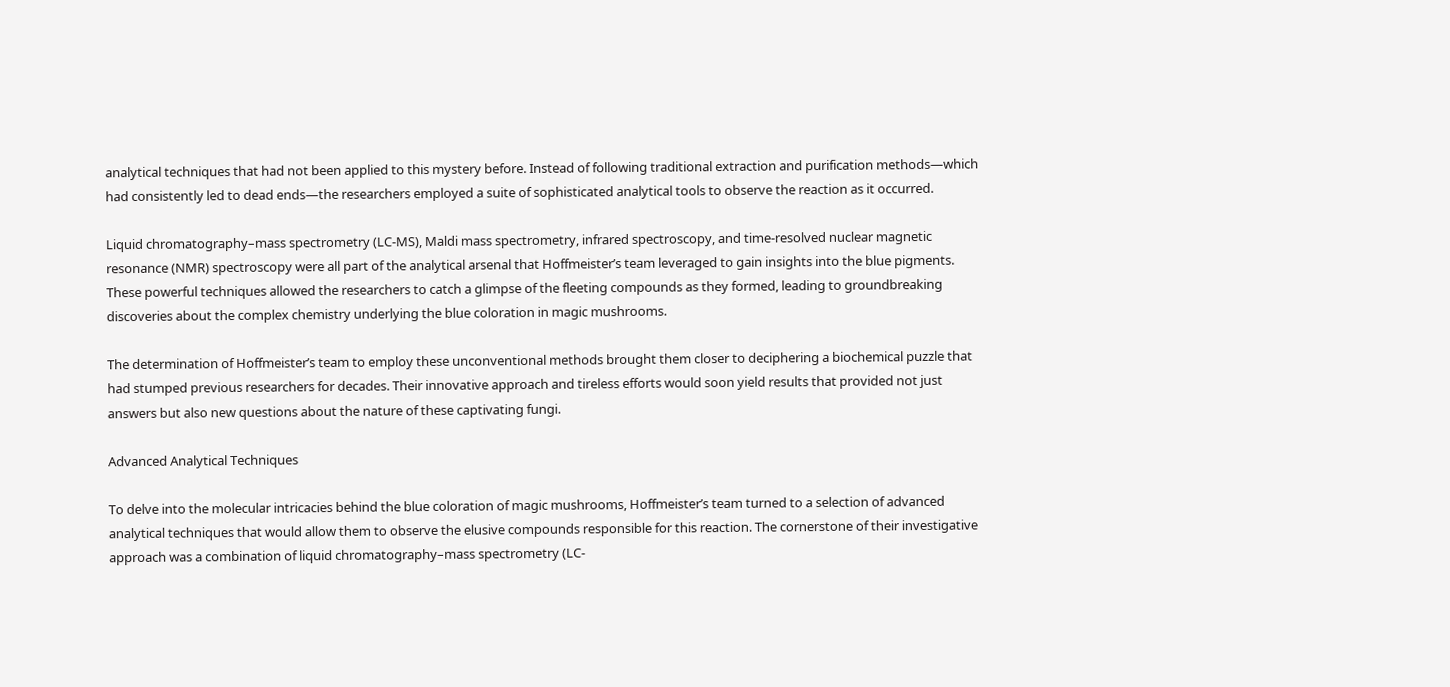analytical techniques that had not been applied to this mystery before. Instead of following traditional extraction and purification methods—which had consistently led to dead ends—the researchers employed a suite of sophisticated analytical tools to observe the reaction as it occurred.

Liquid chromatography–mass spectrometry (LC-MS), Maldi mass spectrometry, infrared spectroscopy, and time-resolved nuclear magnetic resonance (NMR) spectroscopy were all part of the analytical arsenal that Hoffmeister’s team leveraged to gain insights into the blue pigments. These powerful techniques allowed the researchers to catch a glimpse of the fleeting compounds as they formed, leading to groundbreaking discoveries about the complex chemistry underlying the blue coloration in magic mushrooms.

The determination of Hoffmeister’s team to employ these unconventional methods brought them closer to deciphering a biochemical puzzle that had stumped previous researchers for decades. Their innovative approach and tireless efforts would soon yield results that provided not just answers but also new questions about the nature of these captivating fungi.

Advanced Analytical Techniques

To delve into the molecular intricacies behind the blue coloration of magic mushrooms, Hoffmeister’s team turned to a selection of advanced analytical techniques that would allow them to observe the elusive compounds responsible for this reaction. The cornerstone of their investigative approach was a combination of liquid chromatography–mass spectrometry (LC-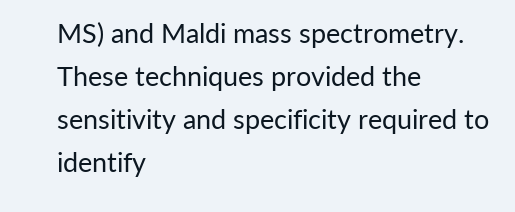MS) and Maldi mass spectrometry. These techniques provided the sensitivity and specificity required to identify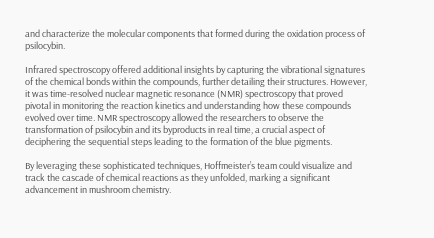and characterize the molecular components that formed during the oxidation process of psilocybin.

Infrared spectroscopy offered additional insights by capturing the vibrational signatures of the chemical bonds within the compounds, further detailing their structures. However, it was time-resolved nuclear magnetic resonance (NMR) spectroscopy that proved pivotal in monitoring the reaction kinetics and understanding how these compounds evolved over time. NMR spectroscopy allowed the researchers to observe the transformation of psilocybin and its byproducts in real time, a crucial aspect of deciphering the sequential steps leading to the formation of the blue pigments.

By leveraging these sophisticated techniques, Hoffmeister’s team could visualize and track the cascade of chemical reactions as they unfolded, marking a significant advancement in mushroom chemistry.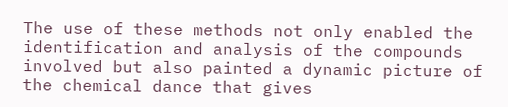The use of these methods not only enabled the identification and analysis of the compounds involved but also painted a dynamic picture of the chemical dance that gives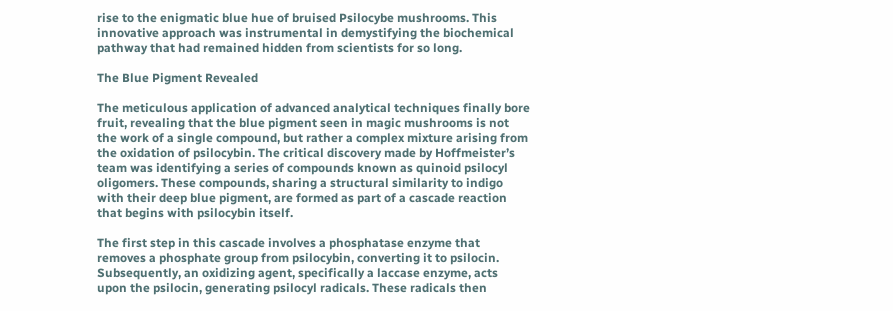rise to the enigmatic blue hue of bruised Psilocybe mushrooms. This innovative approach was instrumental in demystifying the biochemical pathway that had remained hidden from scientists for so long.

The Blue Pigment Revealed

The meticulous application of advanced analytical techniques finally bore fruit, revealing that the blue pigment seen in magic mushrooms is not the work of a single compound, but rather a complex mixture arising from the oxidation of psilocybin. The critical discovery made by Hoffmeister’s team was identifying a series of compounds known as quinoid psilocyl oligomers. These compounds, sharing a structural similarity to indigo with their deep blue pigment, are formed as part of a cascade reaction that begins with psilocybin itself.

The first step in this cascade involves a phosphatase enzyme that removes a phosphate group from psilocybin, converting it to psilocin. Subsequently, an oxidizing agent, specifically a laccase enzyme, acts upon the psilocin, generating psilocyl radicals. These radicals then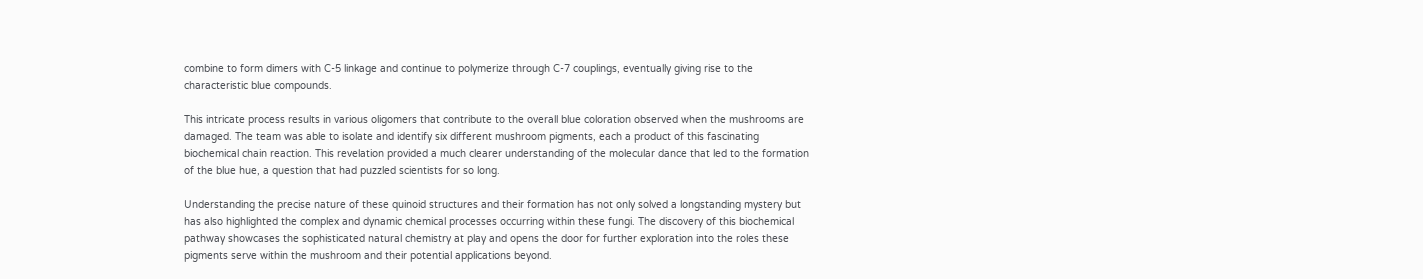combine to form dimers with C-5 linkage and continue to polymerize through C-7 couplings, eventually giving rise to the characteristic blue compounds.

This intricate process results in various oligomers that contribute to the overall blue coloration observed when the mushrooms are damaged. The team was able to isolate and identify six different mushroom pigments, each a product of this fascinating biochemical chain reaction. This revelation provided a much clearer understanding of the molecular dance that led to the formation of the blue hue, a question that had puzzled scientists for so long.

Understanding the precise nature of these quinoid structures and their formation has not only solved a longstanding mystery but has also highlighted the complex and dynamic chemical processes occurring within these fungi. The discovery of this biochemical pathway showcases the sophisticated natural chemistry at play and opens the door for further exploration into the roles these pigments serve within the mushroom and their potential applications beyond.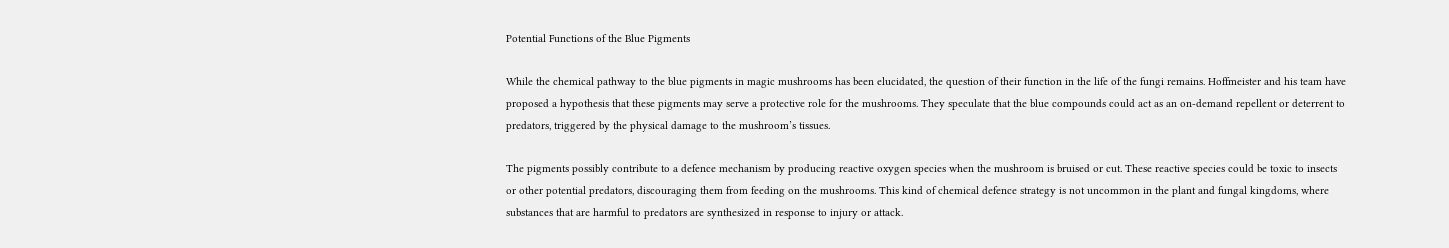Potential Functions of the Blue Pigments

While the chemical pathway to the blue pigments in magic mushrooms has been elucidated, the question of their function in the life of the fungi remains. Hoffmeister and his team have proposed a hypothesis that these pigments may serve a protective role for the mushrooms. They speculate that the blue compounds could act as an on-demand repellent or deterrent to predators, triggered by the physical damage to the mushroom’s tissues.

The pigments possibly contribute to a defence mechanism by producing reactive oxygen species when the mushroom is bruised or cut. These reactive species could be toxic to insects or other potential predators, discouraging them from feeding on the mushrooms. This kind of chemical defence strategy is not uncommon in the plant and fungal kingdoms, where substances that are harmful to predators are synthesized in response to injury or attack.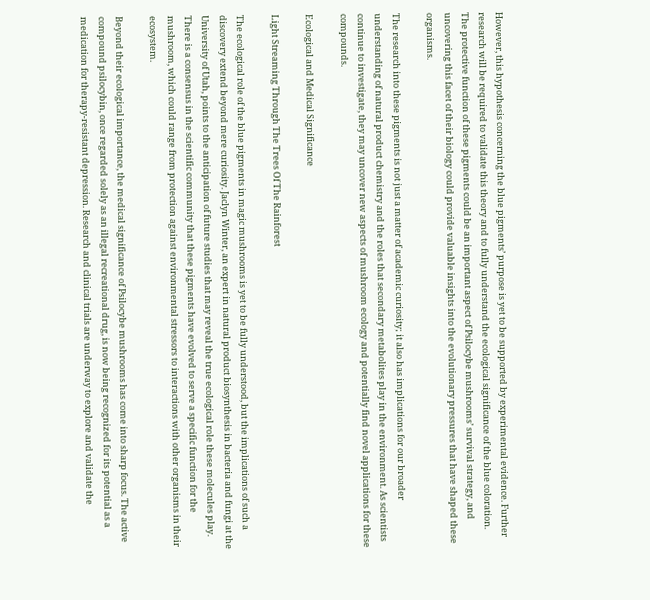However, this hypothesis concerning the blue pigments’ purpose is yet to be supported by experimental evidence. Further research will be required to validate this theory and to fully understand the ecological significance of the blue coloration. The protective function of these pigments could be an important aspect of Psilocybe mushrooms’ survival strategy, and uncovering this facet of their biology could provide valuable insights into the evolutionary pressures that have shaped these organisms.

The research into these pigments is not just a matter of academic curiosity; it also has implications for our broader understanding of natural product chemistry and the roles that secondary metabolites play in the environment. As scientists continue to investigate, they may uncover new aspects of mushroom ecology and potentially find novel applications for these compounds.

Ecological and Medical Significance

Light Streaming Through The Trees Of The Rainforest

The ecological role of the blue pigments in magic mushrooms is yet to be fully understood, but the implications of such a discovery extend beyond mere curiosity. Jaclyn Winter, an expert in natural product biosynthesis in bacteria and fungi at the University of Utah, points to the anticipation of future studies that may reveal the true ecological role these molecules play. There is a consensus in the scientific community that these pigments have evolved to serve a specific function for the mushroom, which could range from protection against environmental stressors to interactions with other organisms in their ecosystem.

Beyond their ecological importance, the medical significance of Psilocybe mushrooms has come into sharp focus. The active compound psilocybin, once regarded solely as an illegal recreational drug, is now being recognized for its potential as a medication for therapy-resistant depression. Research and clinical trials are underway to explore and validate the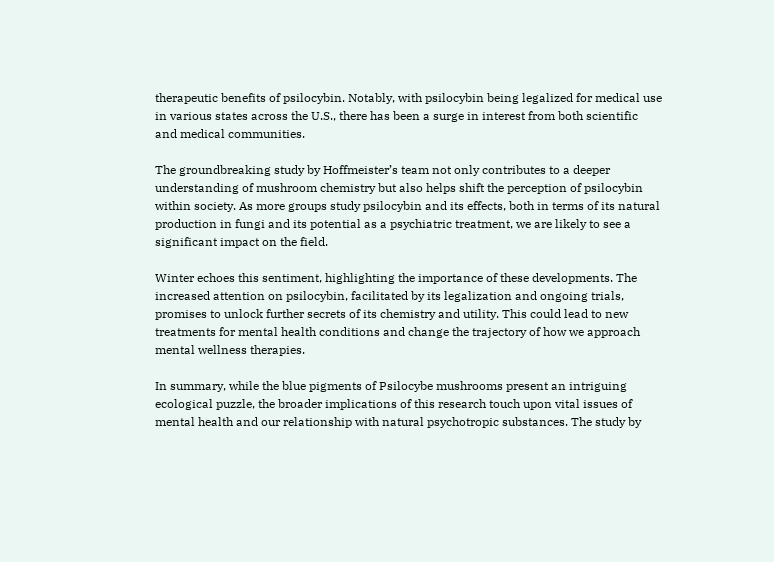therapeutic benefits of psilocybin. Notably, with psilocybin being legalized for medical use in various states across the U.S., there has been a surge in interest from both scientific and medical communities.

The groundbreaking study by Hoffmeister’s team not only contributes to a deeper understanding of mushroom chemistry but also helps shift the perception of psilocybin within society. As more groups study psilocybin and its effects, both in terms of its natural production in fungi and its potential as a psychiatric treatment, we are likely to see a significant impact on the field.

Winter echoes this sentiment, highlighting the importance of these developments. The increased attention on psilocybin, facilitated by its legalization and ongoing trials, promises to unlock further secrets of its chemistry and utility. This could lead to new treatments for mental health conditions and change the trajectory of how we approach mental wellness therapies.

In summary, while the blue pigments of Psilocybe mushrooms present an intriguing ecological puzzle, the broader implications of this research touch upon vital issues of mental health and our relationship with natural psychotropic substances. The study by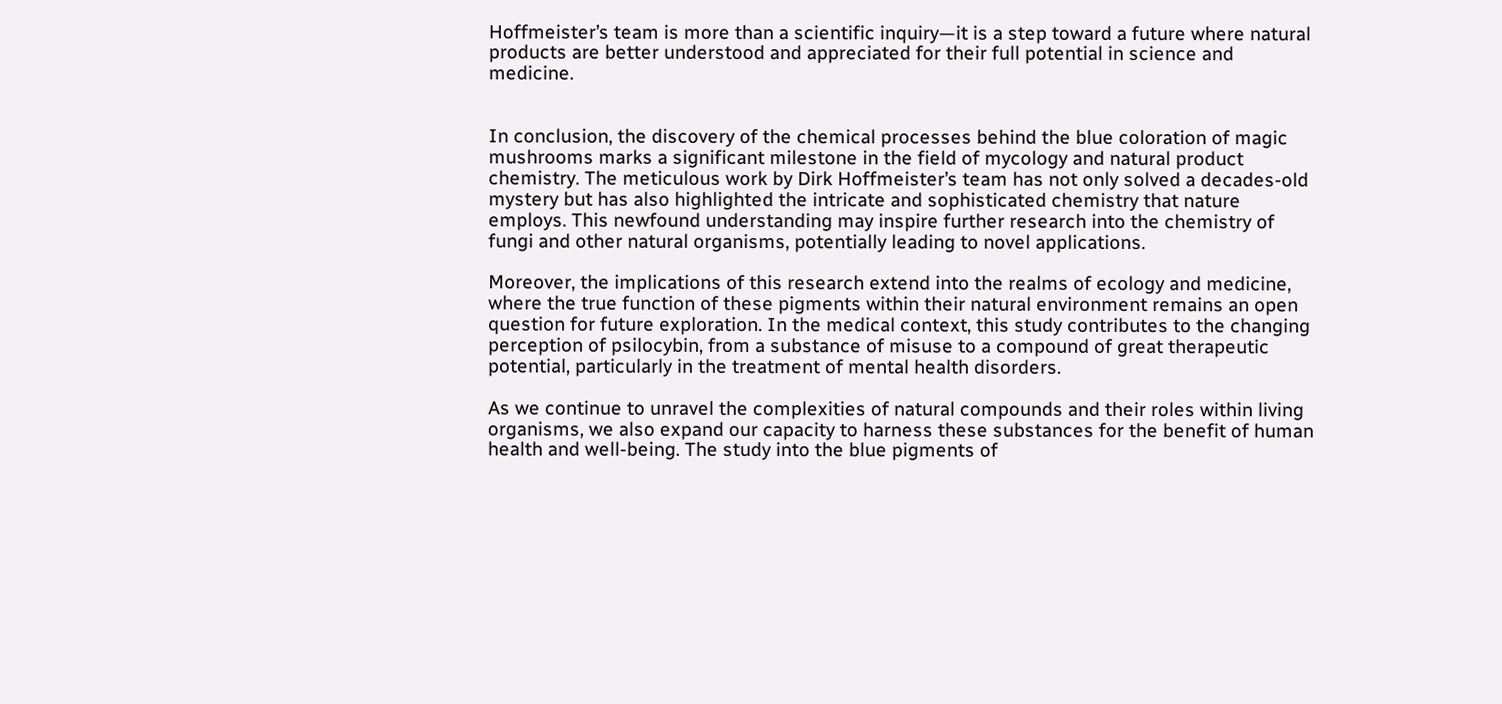Hoffmeister’s team is more than a scientific inquiry—it is a step toward a future where natural products are better understood and appreciated for their full potential in science and medicine.


In conclusion, the discovery of the chemical processes behind the blue coloration of magic mushrooms marks a significant milestone in the field of mycology and natural product chemistry. The meticulous work by Dirk Hoffmeister’s team has not only solved a decades-old mystery but has also highlighted the intricate and sophisticated chemistry that nature employs. This newfound understanding may inspire further research into the chemistry of fungi and other natural organisms, potentially leading to novel applications.

Moreover, the implications of this research extend into the realms of ecology and medicine, where the true function of these pigments within their natural environment remains an open question for future exploration. In the medical context, this study contributes to the changing perception of psilocybin, from a substance of misuse to a compound of great therapeutic potential, particularly in the treatment of mental health disorders.

As we continue to unravel the complexities of natural compounds and their roles within living organisms, we also expand our capacity to harness these substances for the benefit of human health and well-being. The study into the blue pigments of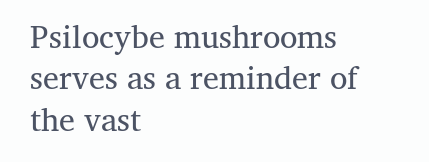Psilocybe mushrooms serves as a reminder of the vast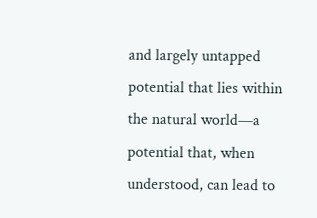and largely untapped potential that lies within the natural world—a potential that, when understood, can lead to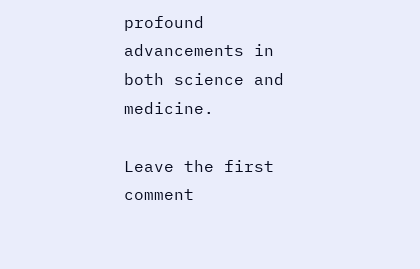profound advancements in both science and medicine.

Leave the first comment